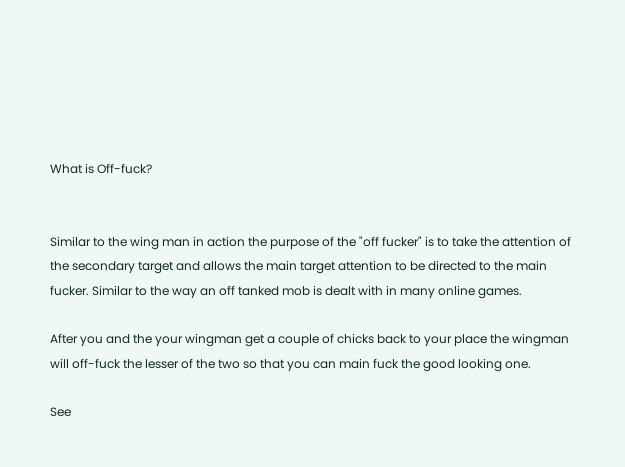What is Off-fuck?


Similar to the wing man in action the purpose of the "off fucker" is to take the attention of the secondary target and allows the main target attention to be directed to the main fucker. Similar to the way an off tanked mob is dealt with in many online games.

After you and the your wingman get a couple of chicks back to your place the wingman will off-fuck the lesser of the two so that you can main fuck the good looking one.

See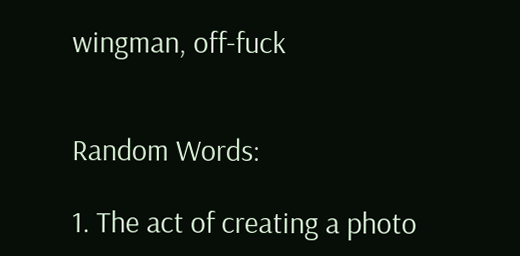wingman, off-fuck


Random Words:

1. The act of creating a photo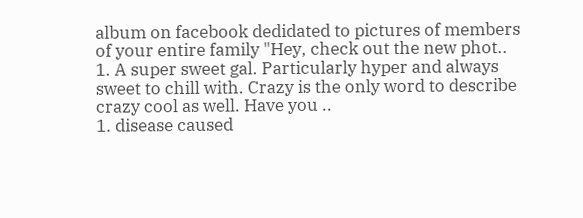album on facebook dedidated to pictures of members of your entire family "Hey, check out the new phot..
1. A super sweet gal. Particularly hyper and always sweet to chill with. Crazy is the only word to describe crazy cool as well. Have you ..
1. disease caused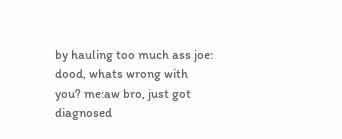by hauling too much ass joe: dood, whats wrong with you? me:aw bro, just got diagnosed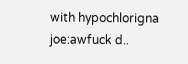with hypochlorigna joe:awfuck d..